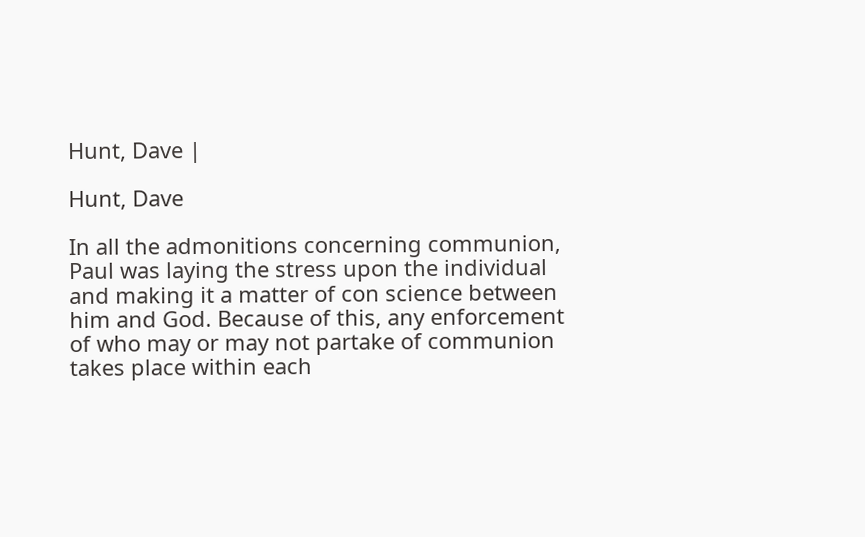Hunt, Dave |

Hunt, Dave

In all the admonitions concerning communion, Paul was laying the stress upon the individual and making it a matter of con science between him and God. Because of this, any enforcement of who may or may not partake of communion takes place within each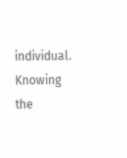individual. Knowing the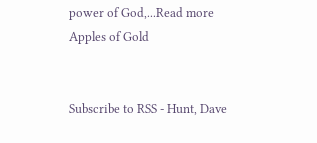power of God,...Read more
Apples of Gold


Subscribe to RSS - Hunt, Dave